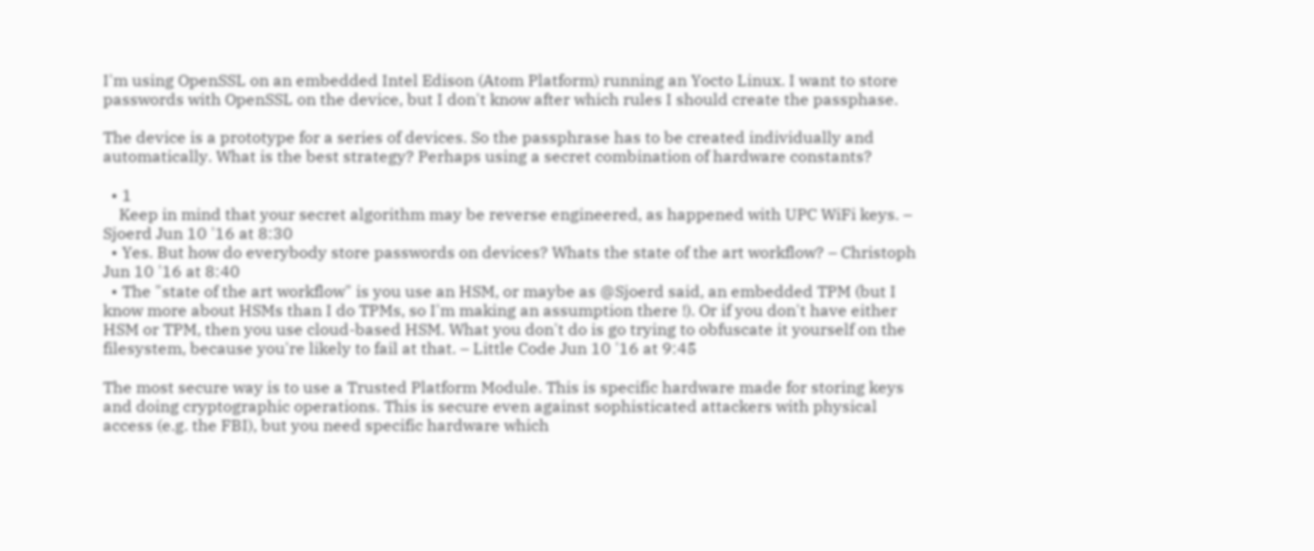I'm using OpenSSL on an embedded Intel Edison (Atom Platform) running an Yocto Linux. I want to store passwords with OpenSSL on the device, but I don't know after which rules I should create the passphase.

The device is a prototype for a series of devices. So the passphrase has to be created individually and automatically. What is the best strategy? Perhaps using a secret combination of hardware constants?

  • 1
    Keep in mind that your secret algorithm may be reverse engineered, as happened with UPC WiFi keys. – Sjoerd Jun 10 '16 at 8:30
  • Yes. But how do everybody store passwords on devices? Whats the state of the art workflow? – Christoph Jun 10 '16 at 8:40
  • The "state of the art workflow" is you use an HSM, or maybe as @Sjoerd said, an embedded TPM (but I know more about HSMs than I do TPMs, so I'm making an assumption there !). Or if you don't have either HSM or TPM, then you use cloud-based HSM. What you don't do is go trying to obfuscate it yourself on the filesystem, because you're likely to fail at that. – Little Code Jun 10 '16 at 9:45

The most secure way is to use a Trusted Platform Module. This is specific hardware made for storing keys and doing cryptographic operations. This is secure even against sophisticated attackers with physical access (e.g. the FBI), but you need specific hardware which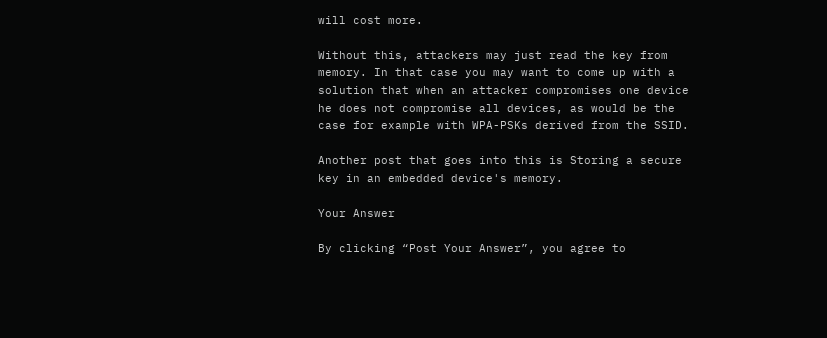will cost more.

Without this, attackers may just read the key from memory. In that case you may want to come up with a solution that when an attacker compromises one device he does not compromise all devices, as would be the case for example with WPA-PSKs derived from the SSID.

Another post that goes into this is Storing a secure key in an embedded device's memory.

Your Answer

By clicking “Post Your Answer”, you agree to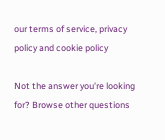our terms of service, privacy policy and cookie policy

Not the answer you're looking for? Browse other questions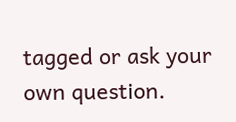tagged or ask your own question.